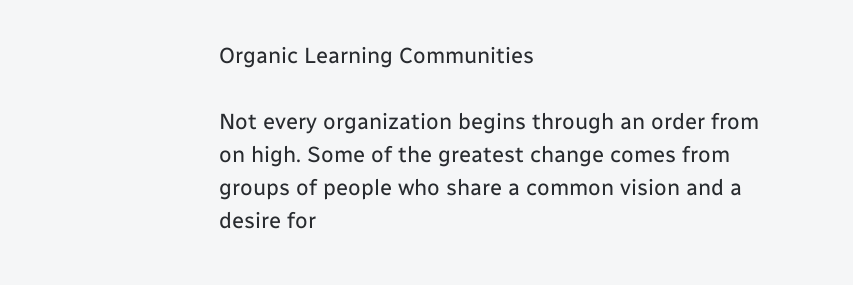Organic Learning Communities

Not every organization begins through an order from on high. Some of the greatest change comes from groups of people who share a common vision and a desire for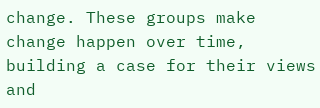change. These groups make change happen over time, building a case for their views and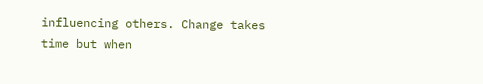influencing others. Change takes time but when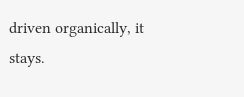driven organically, it stays.